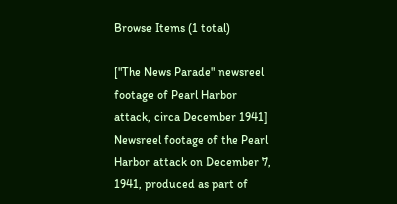Browse Items (1 total)

["The News Parade" newsreel footage of Pearl Harbor attack, circa December 1941]
Newsreel footage of the Pearl Harbor attack on December 7, 1941, produced as part of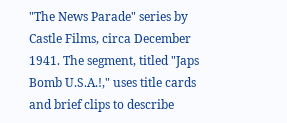"The News Parade" series by Castle Films, circa December 1941. The segment, titled "Japs Bomb U.S.A.!," uses title cards and brief clips to describe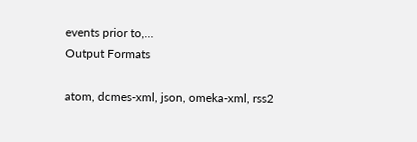events prior to,…
Output Formats

atom, dcmes-xml, json, omeka-xml, rss2